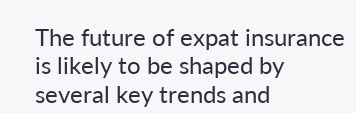The future of expat insurance is likely to be shaped by several key trends and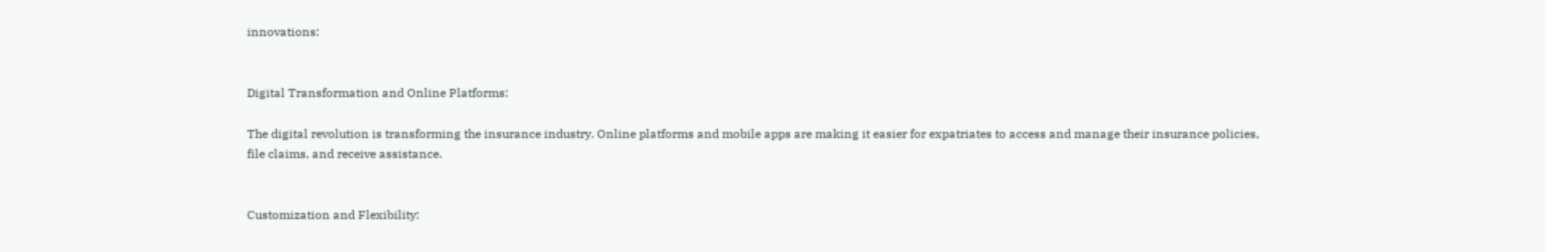innovations:


Digital Transformation and Online Platforms:

The digital revolution is transforming the insurance industry. Online platforms and mobile apps are making it easier for expatriates to access and manage their insurance policies, file claims, and receive assistance.


Customization and Flexibility: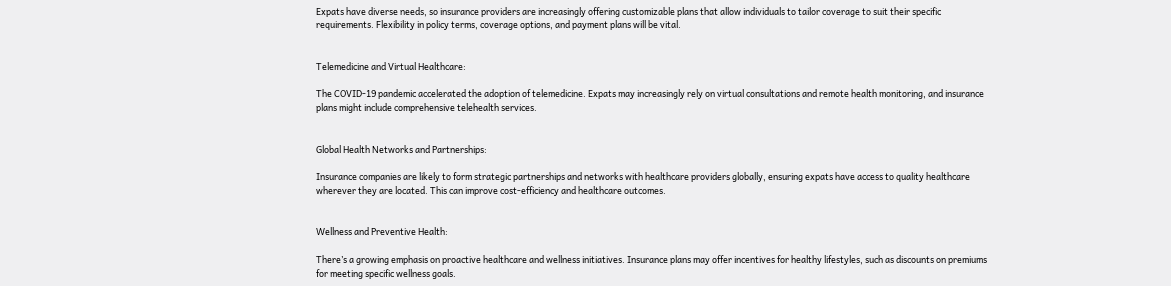Expats have diverse needs, so insurance providers are increasingly offering customizable plans that allow individuals to tailor coverage to suit their specific requirements. Flexibility in policy terms, coverage options, and payment plans will be vital.


Telemedicine and Virtual Healthcare:

The COVID-19 pandemic accelerated the adoption of telemedicine. Expats may increasingly rely on virtual consultations and remote health monitoring, and insurance plans might include comprehensive telehealth services.


Global Health Networks and Partnerships:

Insurance companies are likely to form strategic partnerships and networks with healthcare providers globally, ensuring expats have access to quality healthcare wherever they are located. This can improve cost-efficiency and healthcare outcomes.


Wellness and Preventive Health:

There’s a growing emphasis on proactive healthcare and wellness initiatives. Insurance plans may offer incentives for healthy lifestyles, such as discounts on premiums for meeting specific wellness goals.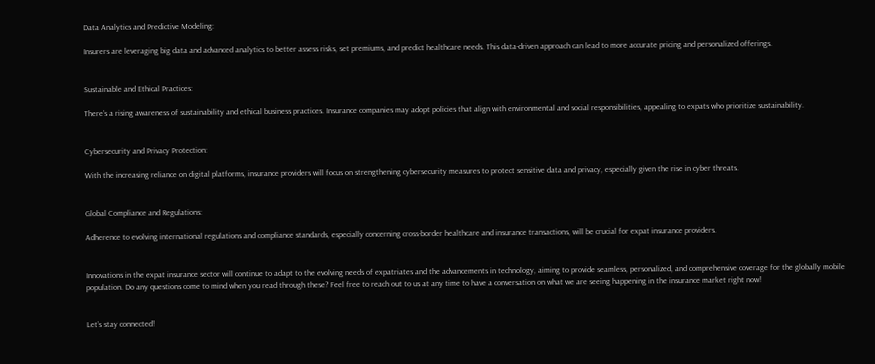Data Analytics and Predictive Modeling:

Insurers are leveraging big data and advanced analytics to better assess risks, set premiums, and predict healthcare needs. This data-driven approach can lead to more accurate pricing and personalized offerings.


Sustainable and Ethical Practices:

There’s a rising awareness of sustainability and ethical business practices. Insurance companies may adopt policies that align with environmental and social responsibilities, appealing to expats who prioritize sustainability.


Cybersecurity and Privacy Protection:

With the increasing reliance on digital platforms, insurance providers will focus on strengthening cybersecurity measures to protect sensitive data and privacy, especially given the rise in cyber threats.


Global Compliance and Regulations:

Adherence to evolving international regulations and compliance standards, especially concerning cross-border healthcare and insurance transactions, will be crucial for expat insurance providers.


Innovations in the expat insurance sector will continue to adapt to the evolving needs of expatriates and the advancements in technology, aiming to provide seamless, personalized, and comprehensive coverage for the globally mobile population. Do any questions come to mind when you read through these? Feel free to reach out to us at any time to have a conversation on what we are seeing happening in the insurance market right now!


Let’s stay connected!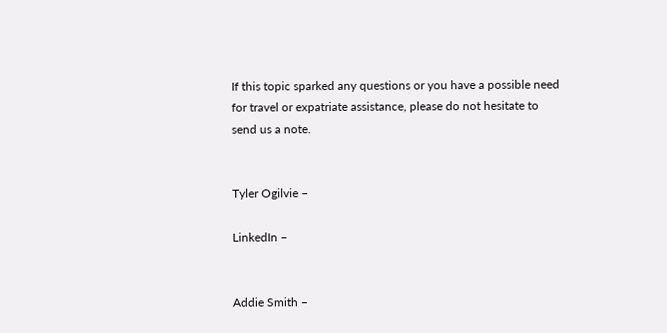If this topic sparked any questions or you have a possible need for travel or expatriate assistance, please do not hesitate to send us a note.


Tyler Ogilvie –

LinkedIn –


Addie Smith –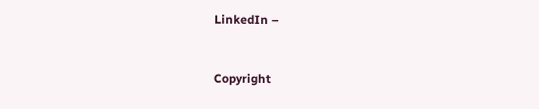LinkedIn –


Copyright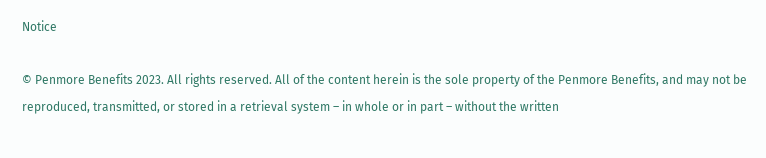Notice

© Penmore Benefits 2023. All rights reserved. All of the content herein is the sole property of the Penmore Benefits, and may not be reproduced, transmitted, or stored in a retrieval system – in whole or in part – without the written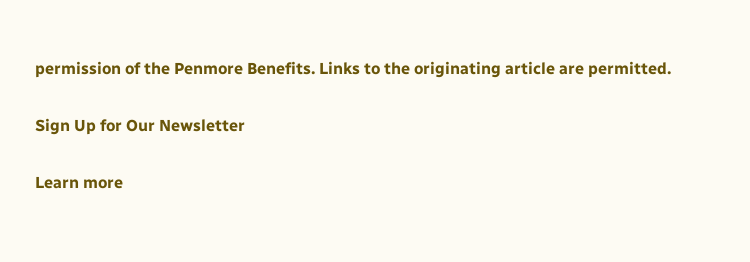permission of the Penmore Benefits. Links to the originating article are permitted.

Sign Up for Our Newsletter

Learn more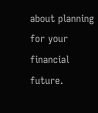about planning for your financial future.